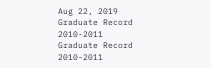Aug 22, 2019
Graduate Record 2010-2011
Graduate Record 2010-2011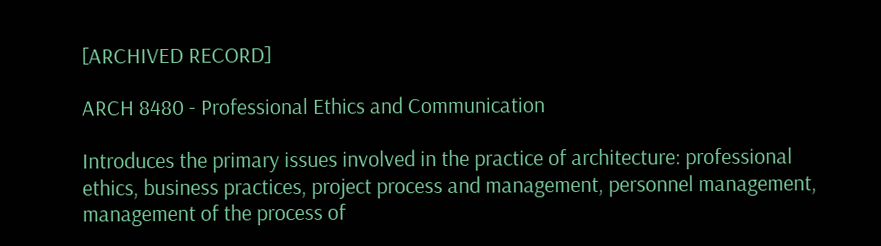[ARCHIVED RECORD]

ARCH 8480 - Professional Ethics and Communication

Introduces the primary issues involved in the practice of architecture: professional ethics, business practices, project process and management, personnel management, management of the process of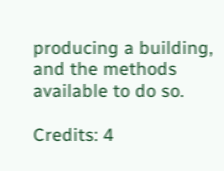producing a building, and the methods available to do so.

Credits: 4